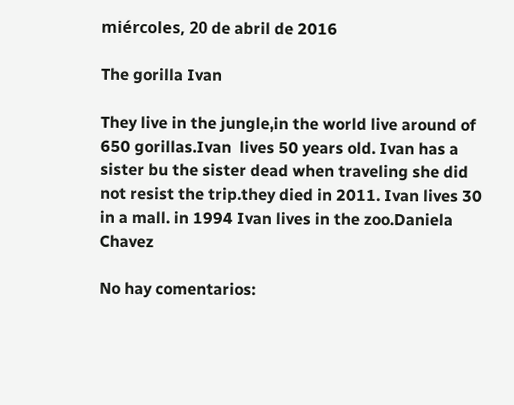miércoles, 20 de abril de 2016

The gorilla Ivan

They live in the jungle,in the world live around of 650 gorillas.Ivan  lives 50 years old. Ivan has a sister bu the sister dead when traveling she did not resist the trip.they died in 2011. Ivan lives 30 in a mall. in 1994 Ivan lives in the zoo.Daniela Chavez

No hay comentarios: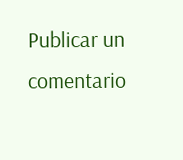Publicar un comentario